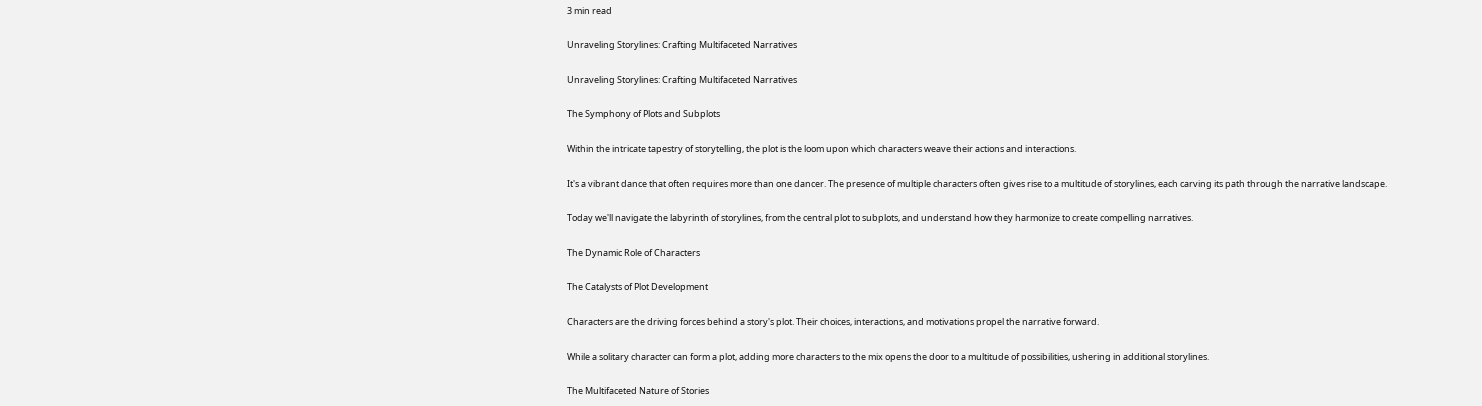3 min read

Unraveling Storylines: Crafting Multifaceted Narratives

Unraveling Storylines: Crafting Multifaceted Narratives

The Symphony of Plots and Subplots

Within the intricate tapestry of storytelling, the plot is the loom upon which characters weave their actions and interactions.

It's a vibrant dance that often requires more than one dancer. The presence of multiple characters often gives rise to a multitude of storylines, each carving its path through the narrative landscape.

Today we'll navigate the labyrinth of storylines, from the central plot to subplots, and understand how they harmonize to create compelling narratives.

The Dynamic Role of Characters

The Catalysts of Plot Development

Characters are the driving forces behind a story's plot. Their choices, interactions, and motivations propel the narrative forward.

While a solitary character can form a plot, adding more characters to the mix opens the door to a multitude of possibilities, ushering in additional storylines.

The Multifaceted Nature of Stories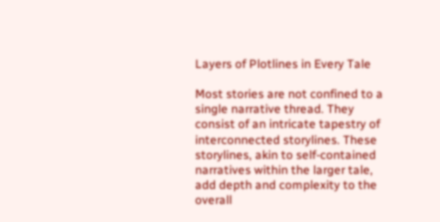Layers of Plotlines in Every Tale

Most stories are not confined to a single narrative thread. They consist of an intricate tapestry of interconnected storylines. These storylines, akin to self-contained narratives within the larger tale, add depth and complexity to the overall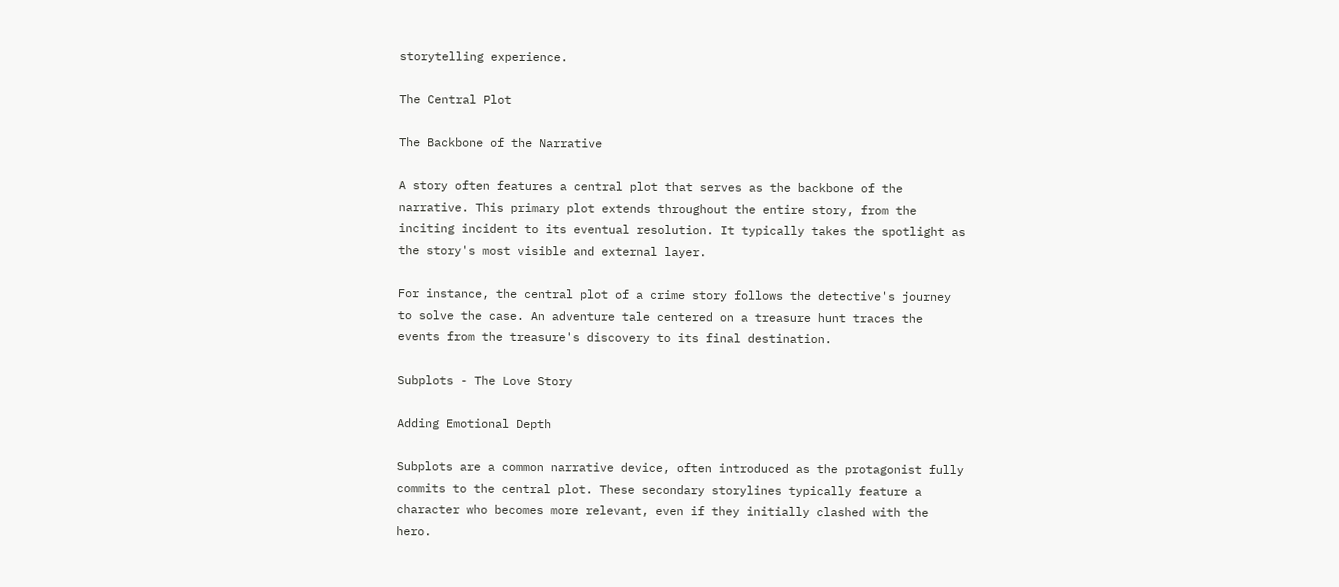storytelling experience.

The Central Plot

The Backbone of the Narrative

A story often features a central plot that serves as the backbone of the narrative. This primary plot extends throughout the entire story, from the inciting incident to its eventual resolution. It typically takes the spotlight as the story's most visible and external layer.

For instance, the central plot of a crime story follows the detective's journey to solve the case. An adventure tale centered on a treasure hunt traces the events from the treasure's discovery to its final destination.

Subplots - The Love Story

Adding Emotional Depth

Subplots are a common narrative device, often introduced as the protagonist fully commits to the central plot. These secondary storylines typically feature a character who becomes more relevant, even if they initially clashed with the hero.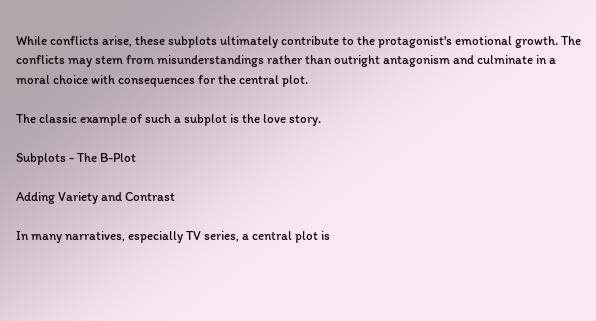While conflicts arise, these subplots ultimately contribute to the protagonist's emotional growth. The conflicts may stem from misunderstandings rather than outright antagonism and culminate in a moral choice with consequences for the central plot.

The classic example of such a subplot is the love story.

Subplots - The B-Plot

Adding Variety and Contrast

In many narratives, especially TV series, a central plot is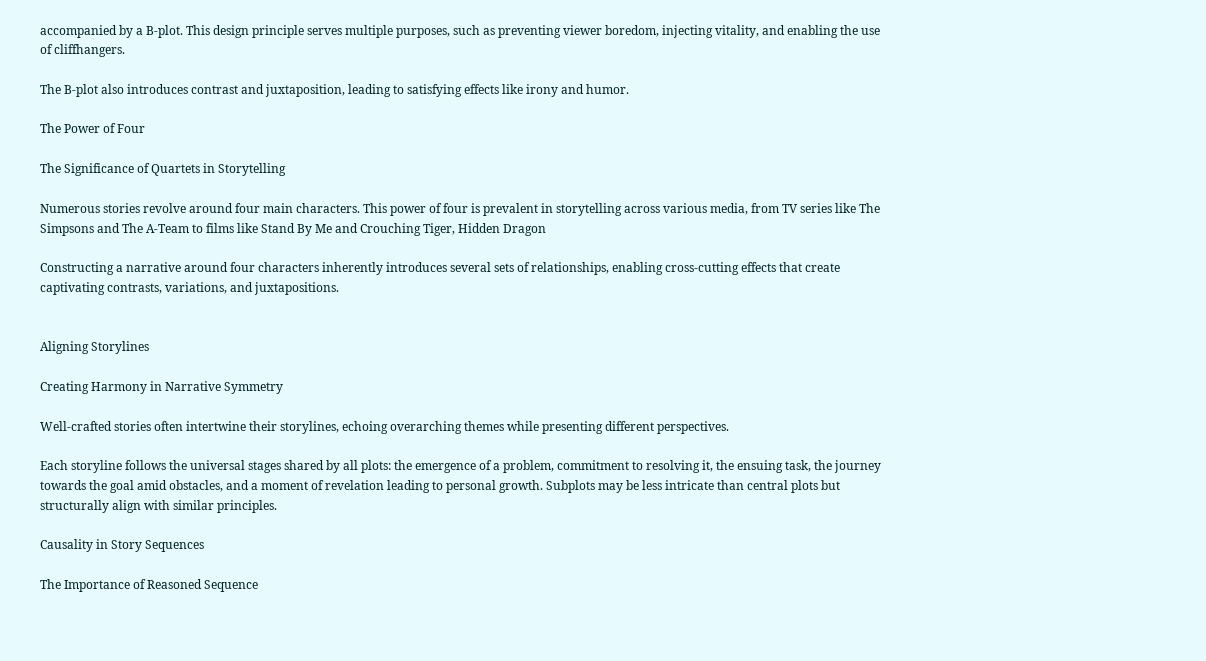accompanied by a B-plot. This design principle serves multiple purposes, such as preventing viewer boredom, injecting vitality, and enabling the use of cliffhangers.

The B-plot also introduces contrast and juxtaposition, leading to satisfying effects like irony and humor.

The Power of Four

The Significance of Quartets in Storytelling

Numerous stories revolve around four main characters. This power of four is prevalent in storytelling across various media, from TV series like The Simpsons and The A-Team to films like Stand By Me and Crouching Tiger, Hidden Dragon

Constructing a narrative around four characters inherently introduces several sets of relationships, enabling cross-cutting effects that create captivating contrasts, variations, and juxtapositions.


Aligning Storylines

Creating Harmony in Narrative Symmetry

Well-crafted stories often intertwine their storylines, echoing overarching themes while presenting different perspectives.

Each storyline follows the universal stages shared by all plots: the emergence of a problem, commitment to resolving it, the ensuing task, the journey towards the goal amid obstacles, and a moment of revelation leading to personal growth. Subplots may be less intricate than central plots but structurally align with similar principles.

Causality in Story Sequences

The Importance of Reasoned Sequence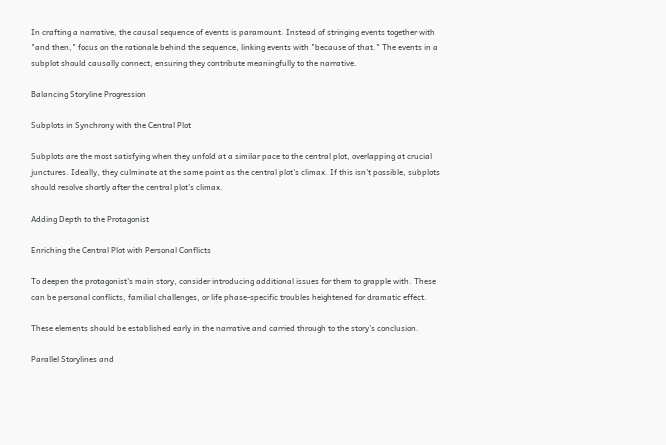In crafting a narrative, the causal sequence of events is paramount. Instead of stringing events together with "and then," focus on the rationale behind the sequence, linking events with "because of that." The events in a subplot should causally connect, ensuring they contribute meaningfully to the narrative.

Balancing Storyline Progression

Subplots in Synchrony with the Central Plot

Subplots are the most satisfying when they unfold at a similar pace to the central plot, overlapping at crucial junctures. Ideally, they culminate at the same point as the central plot's climax. If this isn't possible, subplots should resolve shortly after the central plot's climax.

Adding Depth to the Protagonist

Enriching the Central Plot with Personal Conflicts

To deepen the protagonist's main story, consider introducing additional issues for them to grapple with. These can be personal conflicts, familial challenges, or life phase-specific troubles heightened for dramatic effect.

These elements should be established early in the narrative and carried through to the story's conclusion.

Parallel Storylines and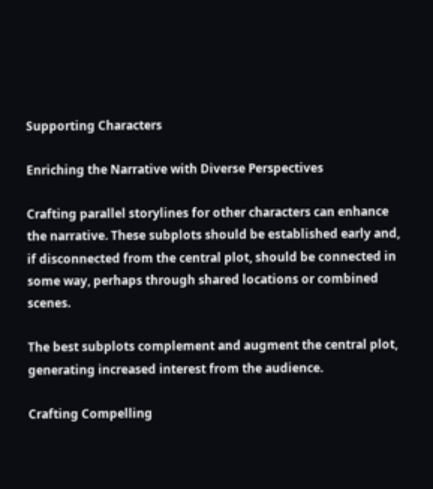Supporting Characters

Enriching the Narrative with Diverse Perspectives

Crafting parallel storylines for other characters can enhance the narrative. These subplots should be established early and, if disconnected from the central plot, should be connected in some way, perhaps through shared locations or combined scenes.

The best subplots complement and augment the central plot, generating increased interest from the audience.

Crafting Compelling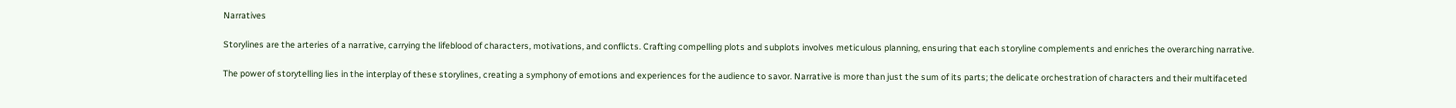Narratives

Storylines are the arteries of a narrative, carrying the lifeblood of characters, motivations, and conflicts. Crafting compelling plots and subplots involves meticulous planning, ensuring that each storyline complements and enriches the overarching narrative.

The power of storytelling lies in the interplay of these storylines, creating a symphony of emotions and experiences for the audience to savor. Narrative is more than just the sum of its parts; the delicate orchestration of characters and their multifaceted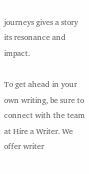journeys gives a story its resonance and impact.

To get ahead in your own writing, be sure to connect with the team at Hire a Writer. We offer writer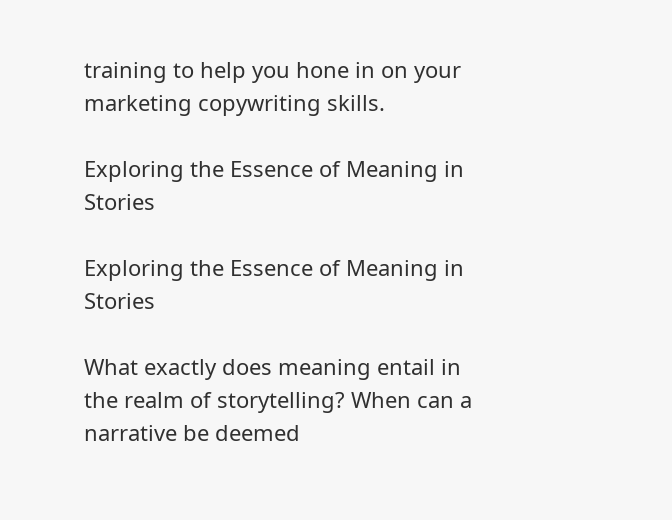training to help you hone in on your marketing copywriting skills.

Exploring the Essence of Meaning in Stories

Exploring the Essence of Meaning in Stories

What exactly does meaning entail in the realm of storytelling? When can a narrative be deemed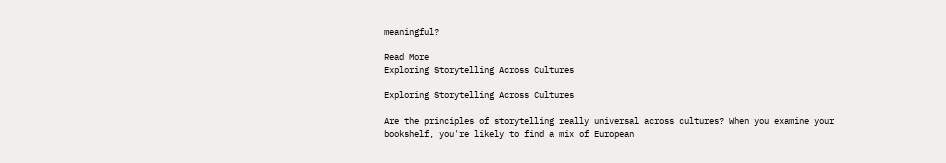meaningful?

Read More
Exploring Storytelling Across Cultures

Exploring Storytelling Across Cultures

Are the principles of storytelling really universal across cultures? When you examine your bookshelf, you're likely to find a mix of European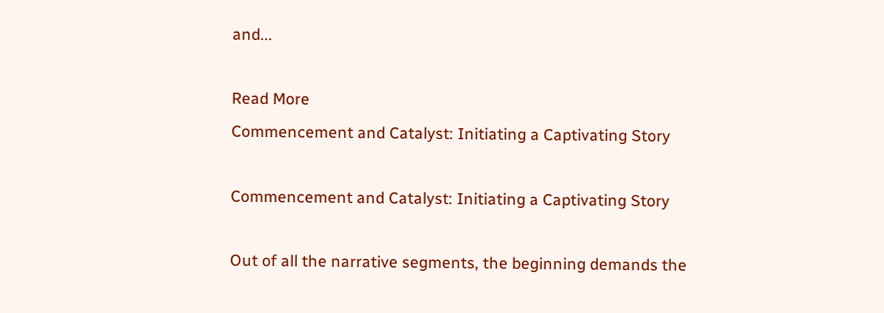and...

Read More
Commencement and Catalyst: Initiating a Captivating Story

Commencement and Catalyst: Initiating a Captivating Story

Out of all the narrative segments, the beginning demands the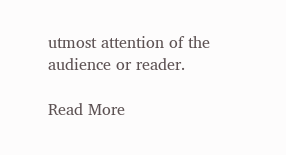utmost attention of the audience or reader.

Read More